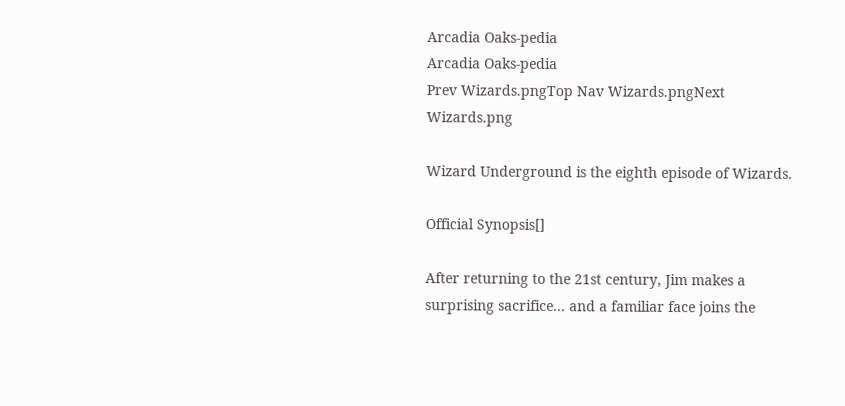Arcadia Oaks-pedia
Arcadia Oaks-pedia
Prev Wizards.pngTop Nav Wizards.pngNext Wizards.png

Wizard Underground is the eighth episode of Wizards.

Official Synopsis[]

After returning to the 21st century, Jim makes a surprising sacrifice... and a familiar face joins the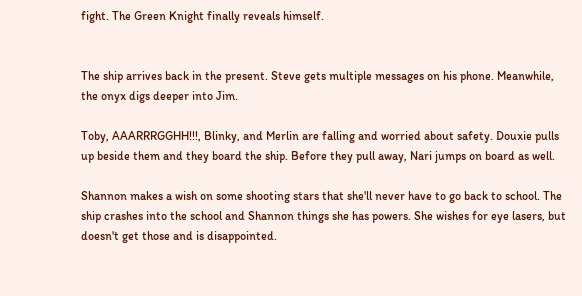fight. The Green Knight finally reveals himself.


The ship arrives back in the present. Steve gets multiple messages on his phone. Meanwhile, the onyx digs deeper into Jim.

Toby, AAARRRGGHH!!!, Blinky, and Merlin are falling and worried about safety. Douxie pulls up beside them and they board the ship. Before they pull away, Nari jumps on board as well.

Shannon makes a wish on some shooting stars that she'll never have to go back to school. The ship crashes into the school and Shannon things she has powers. She wishes for eye lasers, but doesn't get those and is disappointed.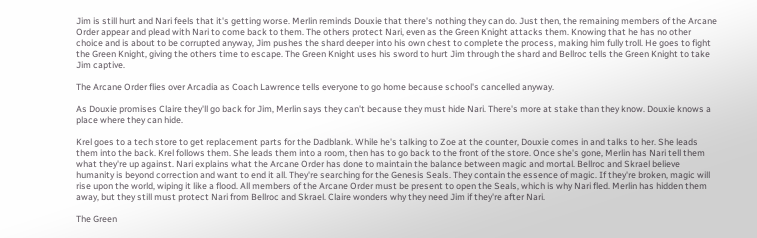Jim is still hurt and Nari feels that it's getting worse. Merlin reminds Douxie that there's nothing they can do. Just then, the remaining members of the Arcane Order appear and plead with Nari to come back to them. The others protect Nari, even as the Green Knight attacks them. Knowing that he has no other choice and is about to be corrupted anyway, Jim pushes the shard deeper into his own chest to complete the process, making him fully troll. He goes to fight the Green Knight, giving the others time to escape. The Green Knight uses his sword to hurt Jim through the shard and Bellroc tells the Green Knight to take Jim captive.

The Arcane Order flies over Arcadia as Coach Lawrence tells everyone to go home because school's cancelled anyway.

As Douxie promises Claire they'll go back for Jim, Merlin says they can't because they must hide Nari. There's more at stake than they know. Douxie knows a place where they can hide.

Krel goes to a tech store to get replacement parts for the Dadblank. While he's talking to Zoe at the counter, Douxie comes in and talks to her. She leads them into the back. Krel follows them. She leads them into a room, then has to go back to the front of the store. Once she's gone, Merlin has Nari tell them what they're up against. Nari explains what the Arcane Order has done to maintain the balance between magic and mortal. Bellroc and Skrael believe humanity is beyond correction and want to end it all. They're searching for the Genesis Seals. They contain the essence of magic. If they're broken, magic will rise upon the world, wiping it like a flood. All members of the Arcane Order must be present to open the Seals, which is why Nari fled. Merlin has hidden them away, but they still must protect Nari from Bellroc and Skrael. Claire wonders why they need Jim if they're after Nari.

The Green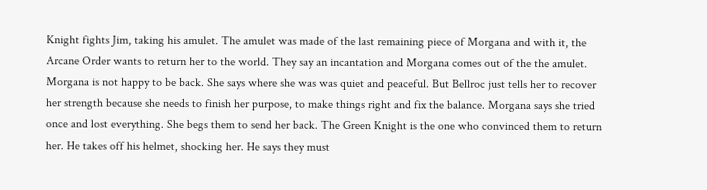Knight fights Jim, taking his amulet. The amulet was made of the last remaining piece of Morgana and with it, the Arcane Order wants to return her to the world. They say an incantation and Morgana comes out of the the amulet. Morgana is not happy to be back. She says where she was was quiet and peaceful. But Bellroc just tells her to recover her strength because she needs to finish her purpose, to make things right and fix the balance. Morgana says she tried once and lost everything. She begs them to send her back. The Green Knight is the one who convinced them to return her. He takes off his helmet, shocking her. He says they must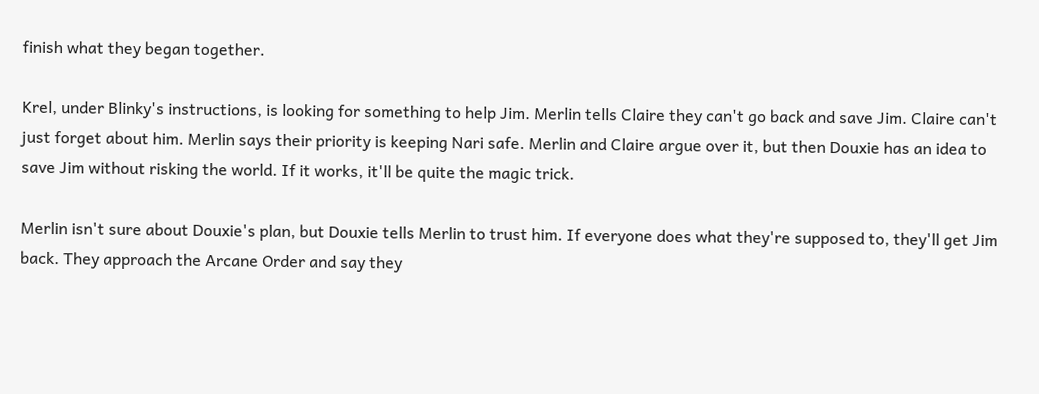finish what they began together.

Krel, under Blinky's instructions, is looking for something to help Jim. Merlin tells Claire they can't go back and save Jim. Claire can't just forget about him. Merlin says their priority is keeping Nari safe. Merlin and Claire argue over it, but then Douxie has an idea to save Jim without risking the world. If it works, it'll be quite the magic trick.

Merlin isn't sure about Douxie's plan, but Douxie tells Merlin to trust him. If everyone does what they're supposed to, they'll get Jim back. They approach the Arcane Order and say they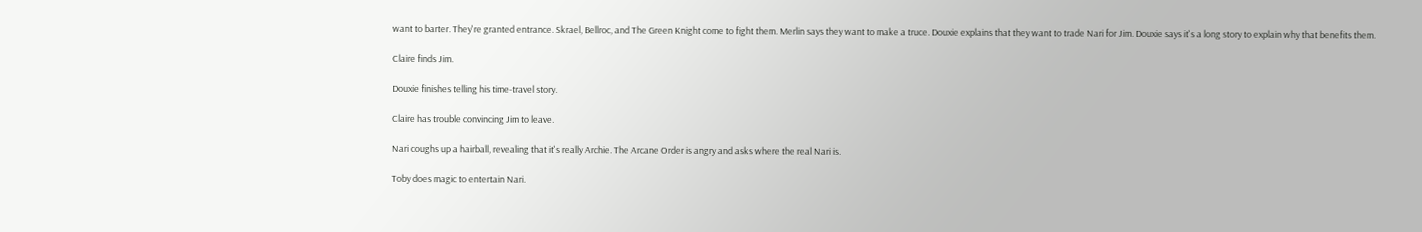want to barter. They're granted entrance. Skrael, Bellroc, and The Green Knight come to fight them. Merlin says they want to make a truce. Douxie explains that they want to trade Nari for Jim. Douxie says it's a long story to explain why that benefits them.

Claire finds Jim.

Douxie finishes telling his time-travel story.

Claire has trouble convincing Jim to leave.

Nari coughs up a hairball, revealing that it's really Archie. The Arcane Order is angry and asks where the real Nari is.

Toby does magic to entertain Nari.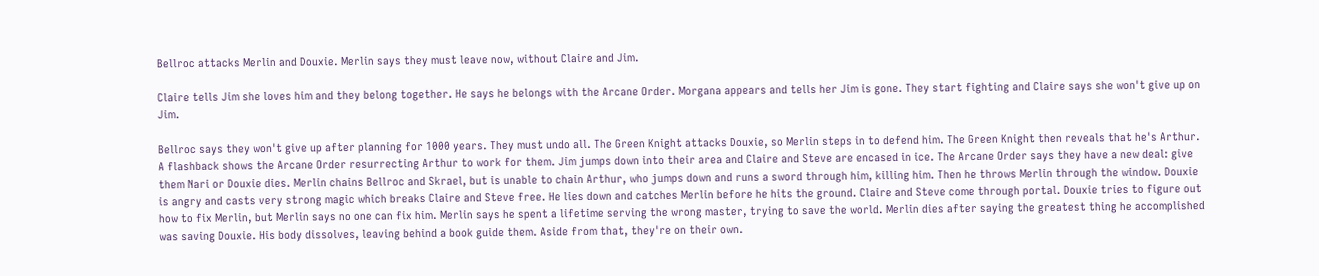Bellroc attacks Merlin and Douxie. Merlin says they must leave now, without Claire and Jim.

Claire tells Jim she loves him and they belong together. He says he belongs with the Arcane Order. Morgana appears and tells her Jim is gone. They start fighting and Claire says she won't give up on Jim.

Bellroc says they won't give up after planning for 1000 years. They must undo all. The Green Knight attacks Douxie, so Merlin steps in to defend him. The Green Knight then reveals that he's Arthur. A flashback shows the Arcane Order resurrecting Arthur to work for them. Jim jumps down into their area and Claire and Steve are encased in ice. The Arcane Order says they have a new deal: give them Nari or Douxie dies. Merlin chains Bellroc and Skrael, but is unable to chain Arthur, who jumps down and runs a sword through him, killing him. Then he throws Merlin through the window. Douxie is angry and casts very strong magic which breaks Claire and Steve free. He lies down and catches Merlin before he hits the ground. Claire and Steve come through portal. Douxie tries to figure out how to fix Merlin, but Merlin says no one can fix him. Merlin says he spent a lifetime serving the wrong master, trying to save the world. Merlin dies after saying the greatest thing he accomplished was saving Douxie. His body dissolves, leaving behind a book guide them. Aside from that, they're on their own.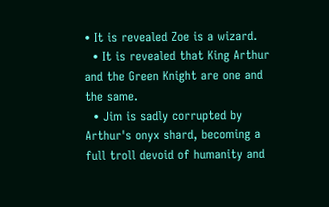• It is revealed Zoe is a wizard.
  • It is revealed that King Arthur and the Green Knight are one and the same.
  • Jim is sadly corrupted by Arthur's onyx shard, becoming a full troll devoid of humanity and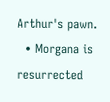Arthur's pawn.
  • Morgana is resurrected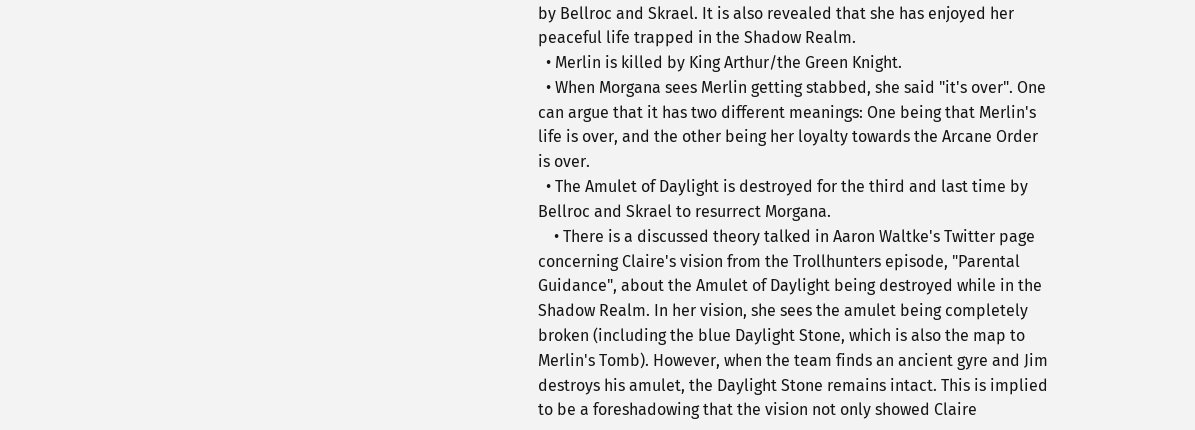by Bellroc and Skrael. It is also revealed that she has enjoyed her peaceful life trapped in the Shadow Realm.
  • Merlin is killed by King Arthur/the Green Knight.
  • When Morgana sees Merlin getting stabbed, she said "it's over". One can argue that it has two different meanings: One being that Merlin's life is over, and the other being her loyalty towards the Arcane Order is over.
  • The Amulet of Daylight is destroyed for the third and last time by Bellroc and Skrael to resurrect Morgana.
    • There is a discussed theory talked in Aaron Waltke's Twitter page concerning Claire's vision from the Trollhunters episode, "Parental Guidance", about the Amulet of Daylight being destroyed while in the Shadow Realm. In her vision, she sees the amulet being completely broken (including the blue Daylight Stone, which is also the map to Merlin's Tomb). However, when the team finds an ancient gyre and Jim destroys his amulet, the Daylight Stone remains intact. This is implied to be a foreshadowing that the vision not only showed Claire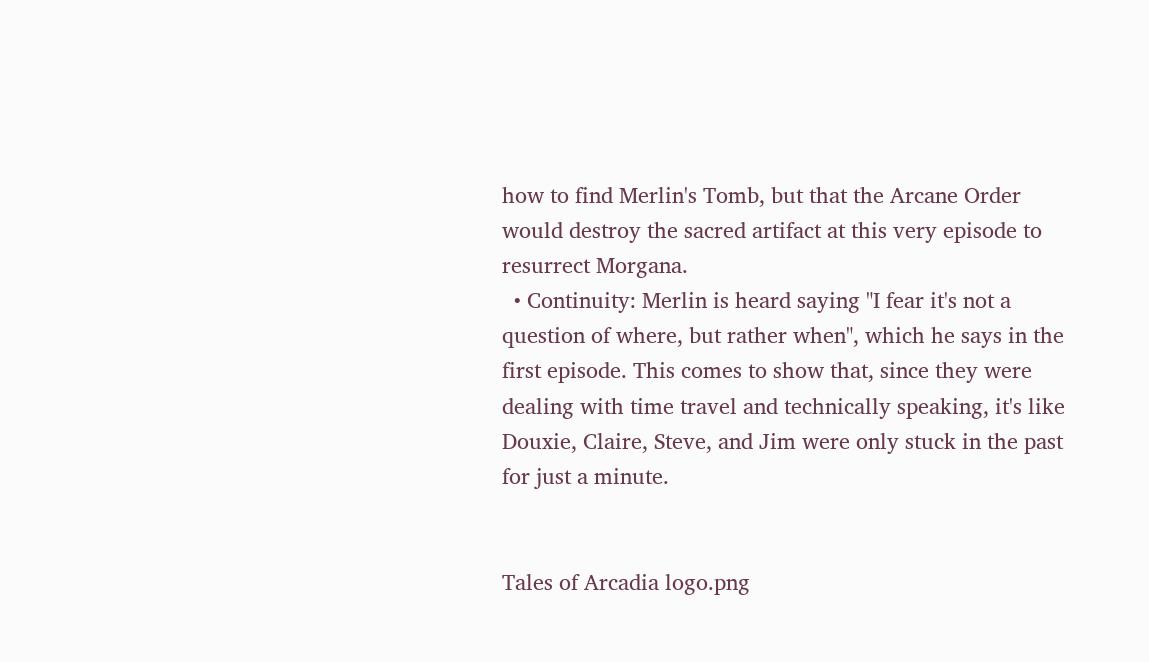how to find Merlin's Tomb, but that the Arcane Order would destroy the sacred artifact at this very episode to resurrect Morgana.
  • Continuity: Merlin is heard saying "I fear it's not a question of where, but rather when", which he says in the first episode. This comes to show that, since they were dealing with time travel and technically speaking, it's like Douxie, Claire, Steve, and Jim were only stuck in the past for just a minute.


Tales of Arcadia logo.png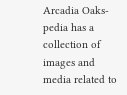Arcadia Oaks-pedia has a collection of images and media related to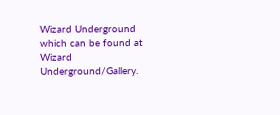Wizard Underground which can be found at Wizard Underground/Gallery.